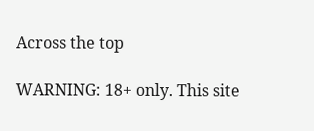Across the top

WARNING: 18+ only. This site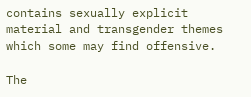contains sexually explicit material and transgender themes which some may find offensive.

The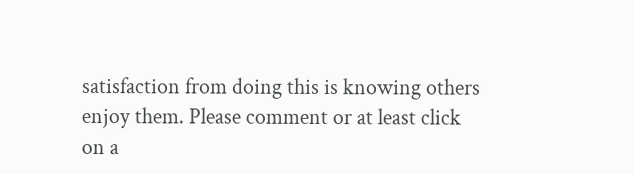satisfaction from doing this is knowing others enjoy them. Please comment or at least click on a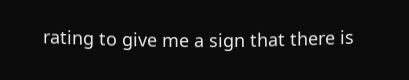rating to give me a sign that there is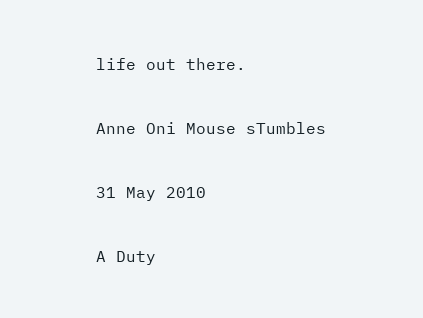life out there.

Anne Oni Mouse sTumbles

31 May 2010

A Duty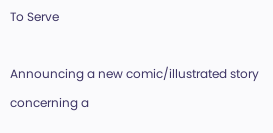To Serve

Announcing a new comic/illustrated story concerning a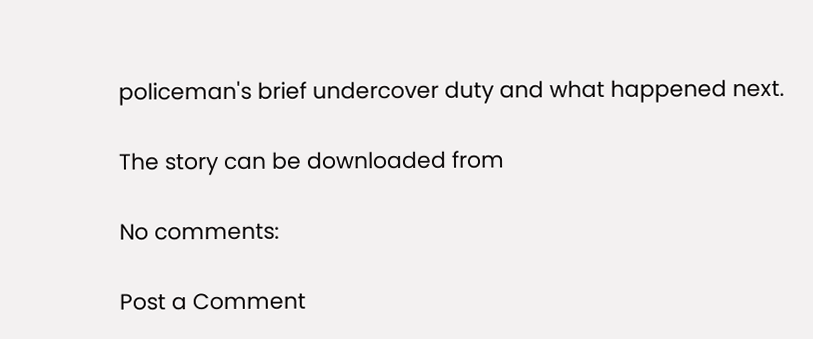policeman's brief undercover duty and what happened next.

The story can be downloaded from

No comments:

Post a Comment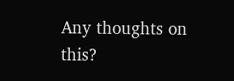Any thoughts on this?